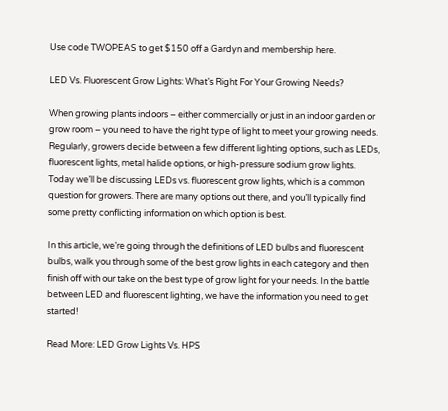Use code TWOPEAS to get $150 off a Gardyn and membership here.

LED Vs. Fluorescent Grow Lights: What’s Right For Your Growing Needs?

When growing plants indoors – either commercially or just in an indoor garden or grow room – you need to have the right type of light to meet your growing needs. Regularly, growers decide between a few different lighting options, such as LEDs, fluorescent lights, metal halide options, or high-pressure sodium grow lights. Today we’ll be discussing LEDs vs. fluorescent grow lights, which is a common question for growers. There are many options out there, and you’ll typically find some pretty conflicting information on which option is best.

In this article, we’re going through the definitions of LED bulbs and fluorescent bulbs, walk you through some of the best grow lights in each category and then finish off with our take on the best type of grow light for your needs. In the battle between LED and fluorescent lighting, we have the information you need to get started!

Read More: LED Grow Lights Vs. HPS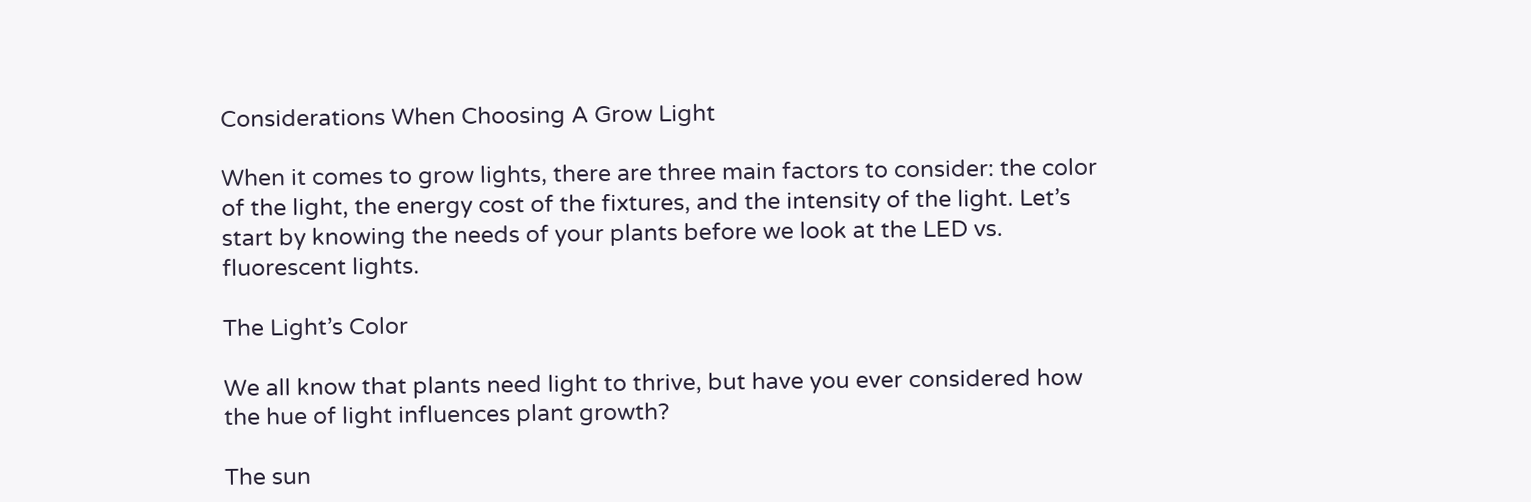Considerations When Choosing A Grow Light

When it comes to grow lights, there are three main factors to consider: the color of the light, the energy cost of the fixtures, and the intensity of the light. Let’s start by knowing the needs of your plants before we look at the LED vs. fluorescent lights.

The Light’s Color

We all know that plants need light to thrive, but have you ever considered how the hue of light influences plant growth?

The sun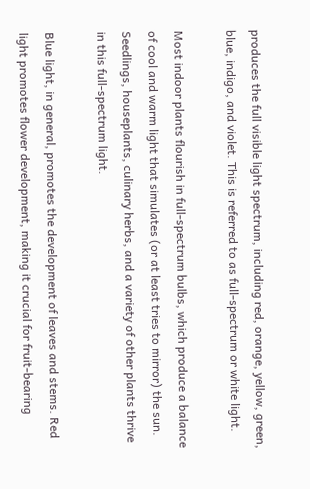produces the full visible light spectrum, including red, orange, yellow, green, blue, indigo, and violet. This is referred to as full-spectrum or white light.

Most indoor plants flourish in full-spectrum bulbs, which produce a balance of cool and warm light that simulates (or at least tries to mirror) the sun. Seedlings, houseplants, culinary herbs, and a variety of other plants thrive in this full-spectrum light.

Blue light, in general, promotes the development of leaves and stems. Red light promotes flower development, making it crucial for fruit-bearing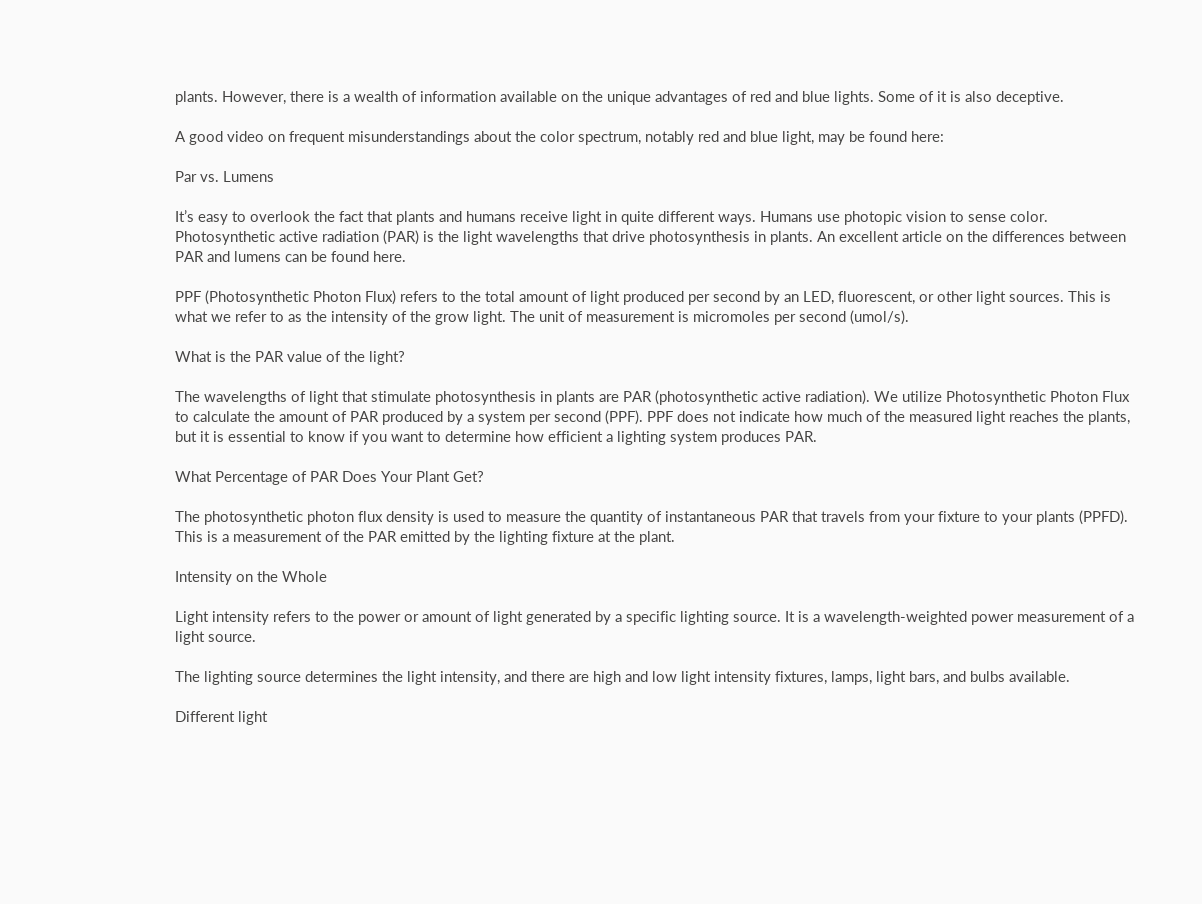plants. However, there is a wealth of information available on the unique advantages of red and blue lights. Some of it is also deceptive.

A good video on frequent misunderstandings about the color spectrum, notably red and blue light, may be found here:

Par vs. Lumens

It’s easy to overlook the fact that plants and humans receive light in quite different ways. Humans use photopic vision to sense color. Photosynthetic active radiation (PAR) is the light wavelengths that drive photosynthesis in plants. An excellent article on the differences between PAR and lumens can be found here.

PPF (Photosynthetic Photon Flux) refers to the total amount of light produced per second by an LED, fluorescent, or other light sources. This is what we refer to as the intensity of the grow light. The unit of measurement is micromoles per second (umol/s).

What is the PAR value of the light?

The wavelengths of light that stimulate photosynthesis in plants are PAR (photosynthetic active radiation). We utilize Photosynthetic Photon Flux to calculate the amount of PAR produced by a system per second (PPF). PPF does not indicate how much of the measured light reaches the plants, but it is essential to know if you want to determine how efficient a lighting system produces PAR.

What Percentage of PAR Does Your Plant Get?

The photosynthetic photon flux density is used to measure the quantity of instantaneous PAR that travels from your fixture to your plants (PPFD). This is a measurement of the PAR emitted by the lighting fixture at the plant.

Intensity on the Whole

Light intensity refers to the power or amount of light generated by a specific lighting source. It is a wavelength-weighted power measurement of a light source.

The lighting source determines the light intensity, and there are high and low light intensity fixtures, lamps, light bars, and bulbs available.

Different light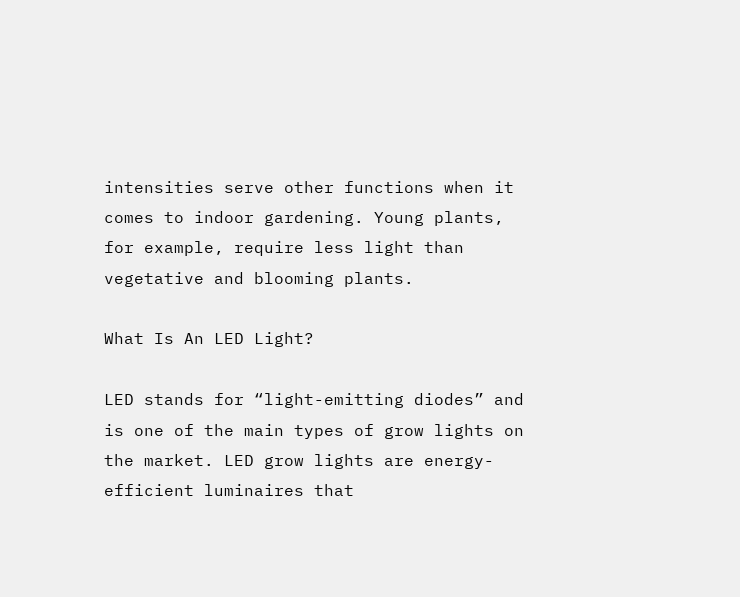intensities serve other functions when it comes to indoor gardening. Young plants, for example, require less light than vegetative and blooming plants.

What Is An LED Light?

LED stands for “light-emitting diodes” and is one of the main types of grow lights on the market. LED grow lights are energy-efficient luminaires that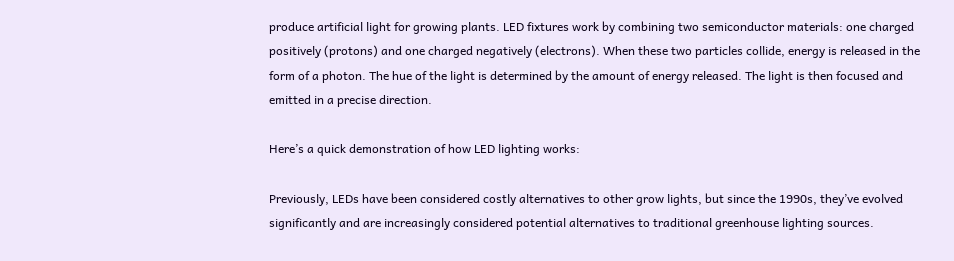produce artificial light for growing plants. LED fixtures work by combining two semiconductor materials: one charged positively (protons) and one charged negatively (electrons). When these two particles collide, energy is released in the form of a photon. The hue of the light is determined by the amount of energy released. The light is then focused and emitted in a precise direction.

Here’s a quick demonstration of how LED lighting works:

Previously, LEDs have been considered costly alternatives to other grow lights, but since the 1990s, they’ve evolved significantly and are increasingly considered potential alternatives to traditional greenhouse lighting sources.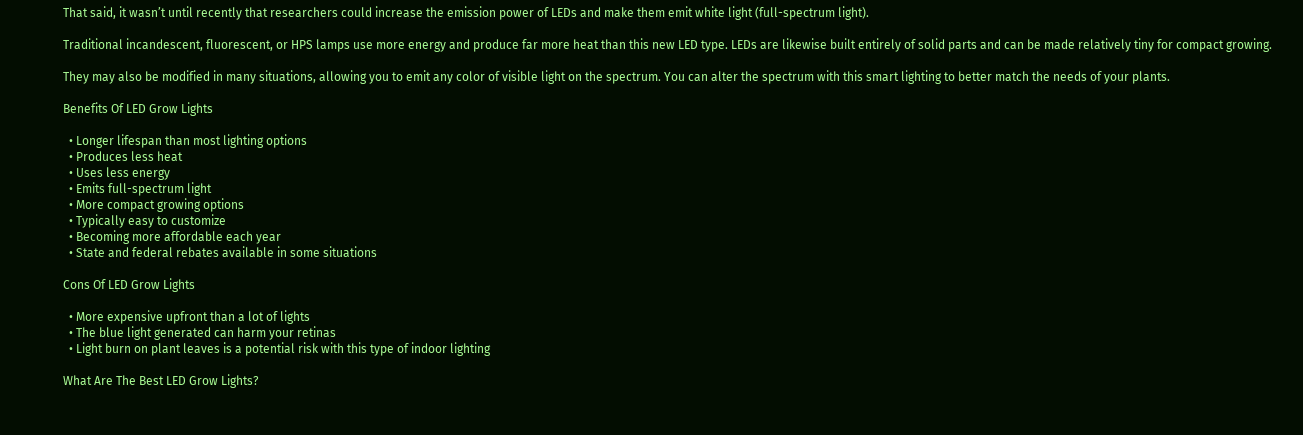That said, it wasn’t until recently that researchers could increase the emission power of LEDs and make them emit white light (full-spectrum light).

Traditional incandescent, fluorescent, or HPS lamps use more energy and produce far more heat than this new LED type. LEDs are likewise built entirely of solid parts and can be made relatively tiny for compact growing.

They may also be modified in many situations, allowing you to emit any color of visible light on the spectrum. You can alter the spectrum with this smart lighting to better match the needs of your plants.

Benefits Of LED Grow Lights

  • Longer lifespan than most lighting options
  • Produces less heat
  • Uses less energy
  • Emits full-spectrum light
  • More compact growing options
  • Typically easy to customize
  • Becoming more affordable each year
  • State and federal rebates available in some situations

Cons Of LED Grow Lights

  • More expensive upfront than a lot of lights
  • The blue light generated can harm your retinas
  • Light burn on plant leaves is a potential risk with this type of indoor lighting

What Are The Best LED Grow Lights?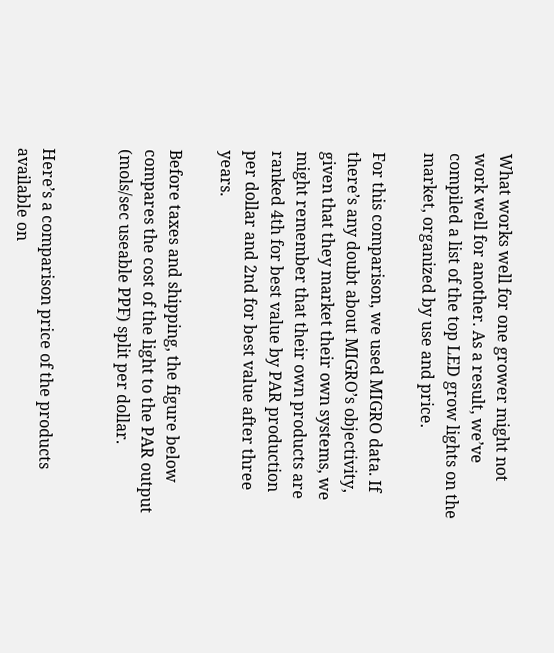What works well for one grower might not work well for another. As a result, we’ve compiled a list of the top LED grow lights on the market, organized by use and price.

For this comparison, we used MIGRO data. If there’s any doubt about MIGRO’s objectivity, given that they market their own systems, we might remember that their own products are ranked 4th for best value by PAR production per dollar and 2nd for best value after three years.

Before taxes and shipping, the figure below compares the cost of the light to the PAR output (mols/sec useable PPF) split per dollar.


Here’s a comparison price of the products available on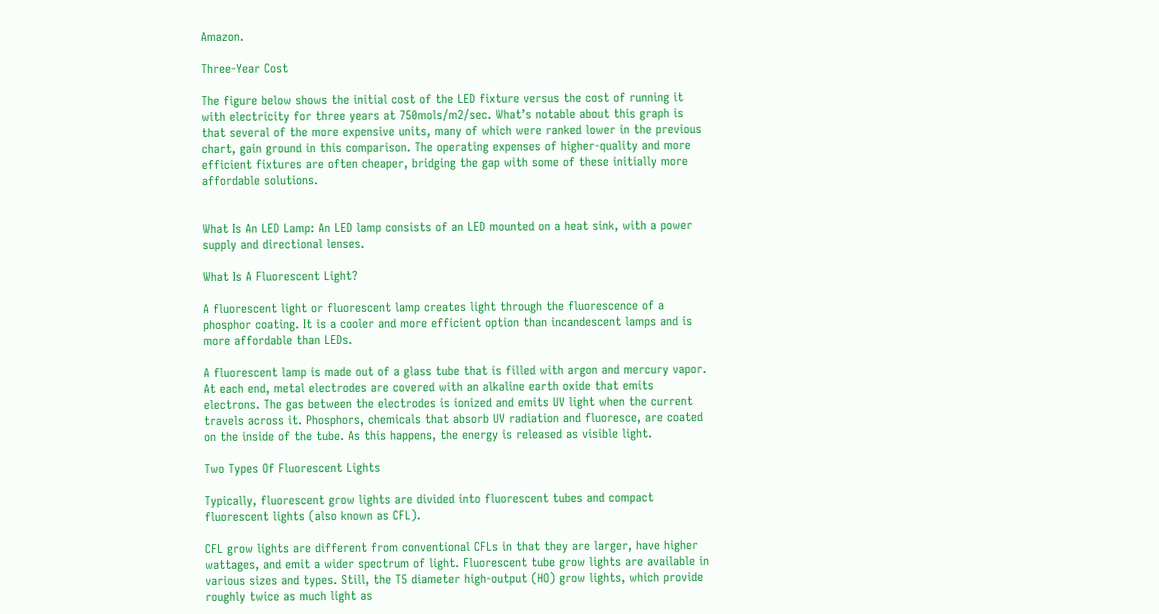Amazon.

Three-Year Cost

The figure below shows the initial cost of the LED fixture versus the cost of running it with electricity for three years at 750mols/m2/sec. What’s notable about this graph is that several of the more expensive units, many of which were ranked lower in the previous chart, gain ground in this comparison. The operating expenses of higher-quality and more efficient fixtures are often cheaper, bridging the gap with some of these initially more affordable solutions.


What Is An LED Lamp: An LED lamp consists of an LED mounted on a heat sink, with a power supply and directional lenses.

What Is A Fluorescent Light?

A fluorescent light or fluorescent lamp creates light through the fluorescence of a phosphor coating. It is a cooler and more efficient option than incandescent lamps and is more affordable than LEDs.

A fluorescent lamp is made out of a glass tube that is filled with argon and mercury vapor. At each end, metal electrodes are covered with an alkaline earth oxide that emits electrons. The gas between the electrodes is ionized and emits UV light when the current travels across it. Phosphors, chemicals that absorb UV radiation and fluoresce, are coated on the inside of the tube. As this happens, the energy is released as visible light.

Two Types Of Fluorescent Lights

Typically, fluorescent grow lights are divided into fluorescent tubes and compact fluorescent lights (also known as CFL).

CFL grow lights are different from conventional CFLs in that they are larger, have higher wattages, and emit a wider spectrum of light. Fluorescent tube grow lights are available in various sizes and types. Still, the T5 diameter high-output (HO) grow lights, which provide roughly twice as much light as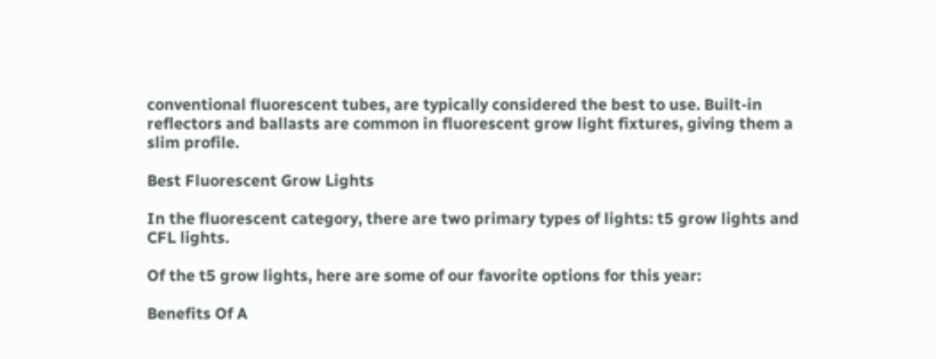conventional fluorescent tubes, are typically considered the best to use. Built-in reflectors and ballasts are common in fluorescent grow light fixtures, giving them a slim profile.

Best Fluorescent Grow Lights

In the fluorescent category, there are two primary types of lights: t5 grow lights and CFL lights.

Of the t5 grow lights, here are some of our favorite options for this year:

Benefits Of A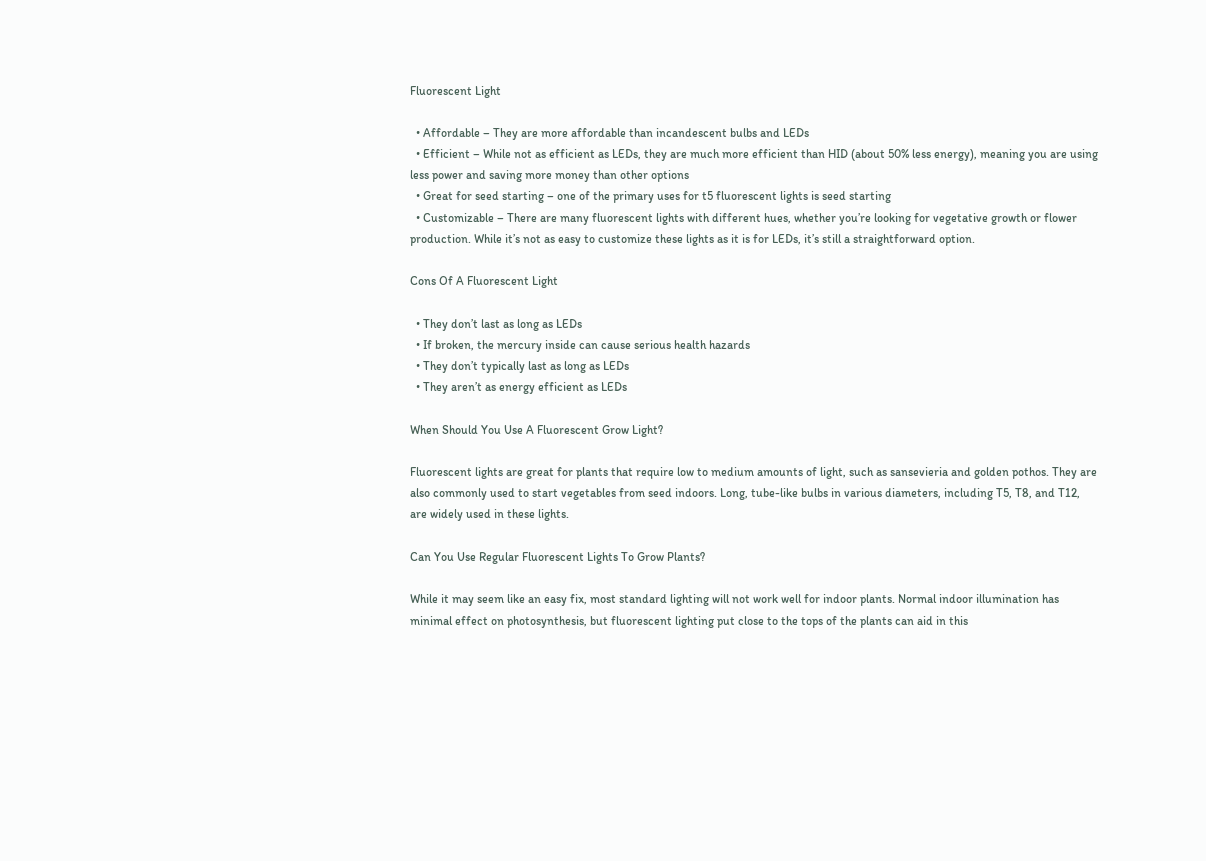Fluorescent Light

  • Affordable – They are more affordable than incandescent bulbs and LEDs
  • Efficient – While not as efficient as LEDs, they are much more efficient than HID (about 50% less energy), meaning you are using less power and saving more money than other options
  • Great for seed starting – one of the primary uses for t5 fluorescent lights is seed starting
  • Customizable – There are many fluorescent lights with different hues, whether you’re looking for vegetative growth or flower production. While it’s not as easy to customize these lights as it is for LEDs, it’s still a straightforward option.

Cons Of A Fluorescent Light

  • They don’t last as long as LEDs
  • If broken, the mercury inside can cause serious health hazards
  • They don’t typically last as long as LEDs
  • They aren’t as energy efficient as LEDs

When Should You Use A Fluorescent Grow Light?

Fluorescent lights are great for plants that require low to medium amounts of light, such as sansevieria and golden pothos. They are also commonly used to start vegetables from seed indoors. Long, tube-like bulbs in various diameters, including T5, T8, and T12, are widely used in these lights.

Can You Use Regular Fluorescent Lights To Grow Plants?

While it may seem like an easy fix, most standard lighting will not work well for indoor plants. Normal indoor illumination has minimal effect on photosynthesis, but fluorescent lighting put close to the tops of the plants can aid in this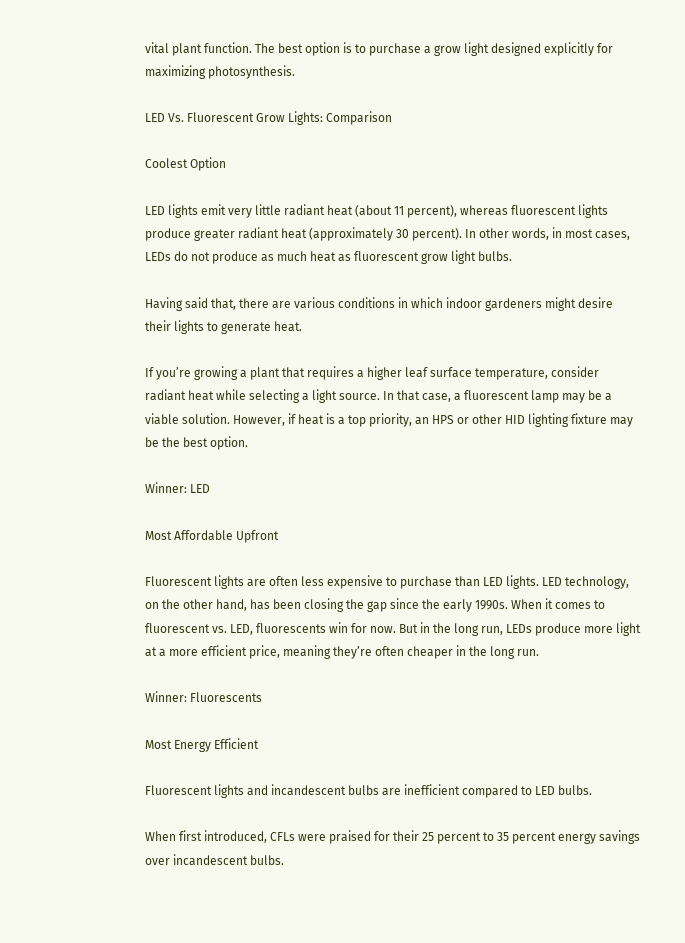vital plant function. The best option is to purchase a grow light designed explicitly for maximizing photosynthesis.

LED Vs. Fluorescent Grow Lights: Comparison

Coolest Option

LED lights emit very little radiant heat (about 11 percent), whereas fluorescent lights produce greater radiant heat (approximately 30 percent). In other words, in most cases, LEDs do not produce as much heat as fluorescent grow light bulbs.

Having said that, there are various conditions in which indoor gardeners might desire their lights to generate heat.

If you’re growing a plant that requires a higher leaf surface temperature, consider radiant heat while selecting a light source. In that case, a fluorescent lamp may be a viable solution. However, if heat is a top priority, an HPS or other HID lighting fixture may be the best option.

Winner: LED

Most Affordable Upfront

Fluorescent lights are often less expensive to purchase than LED lights. LED technology, on the other hand, has been closing the gap since the early 1990s. When it comes to fluorescent vs. LED, fluorescents win for now. But in the long run, LEDs produce more light at a more efficient price, meaning they’re often cheaper in the long run.

Winner: Fluorescents

Most Energy Efficient

Fluorescent lights and incandescent bulbs are inefficient compared to LED bulbs.

When first introduced, CFLs were praised for their 25 percent to 35 percent energy savings over incandescent bulbs.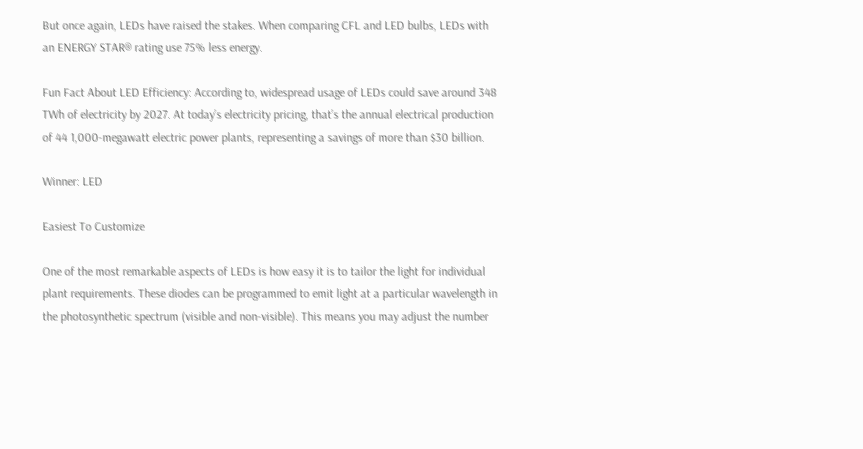But once again, LEDs have raised the stakes. When comparing CFL and LED bulbs, LEDs with an ENERGY STAR® rating use 75% less energy.

Fun Fact About LED Efficiency: According to, widespread usage of LEDs could save around 348 TWh of electricity by 2027. At today’s electricity pricing, that’s the annual electrical production of 44 1,000-megawatt electric power plants, representing a savings of more than $30 billion.

Winner: LED

Easiest To Customize

One of the most remarkable aspects of LEDs is how easy it is to tailor the light for individual plant requirements. These diodes can be programmed to emit light at a particular wavelength in the photosynthetic spectrum (visible and non-visible). This means you may adjust the number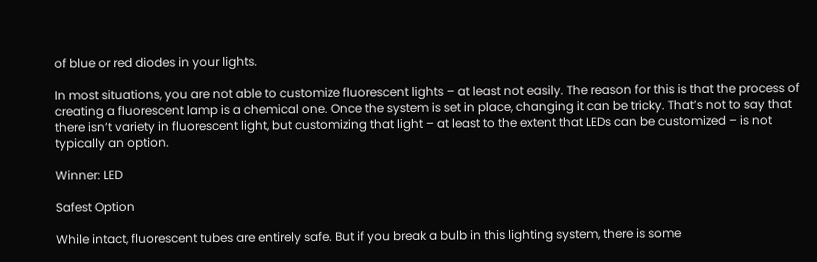of blue or red diodes in your lights.

In most situations, you are not able to customize fluorescent lights – at least not easily. The reason for this is that the process of creating a fluorescent lamp is a chemical one. Once the system is set in place, changing it can be tricky. That’s not to say that there isn’t variety in fluorescent light, but customizing that light – at least to the extent that LEDs can be customized – is not typically an option.

Winner: LED

Safest Option

While intact, fluorescent tubes are entirely safe. But if you break a bulb in this lighting system, there is some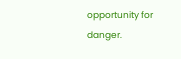opportunity for danger.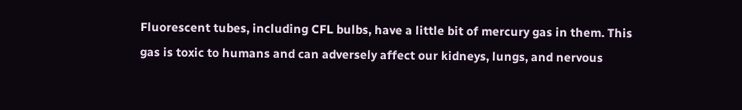Fluorescent tubes, including CFL bulbs, have a little bit of mercury gas in them. This gas is toxic to humans and can adversely affect our kidneys, lungs, and nervous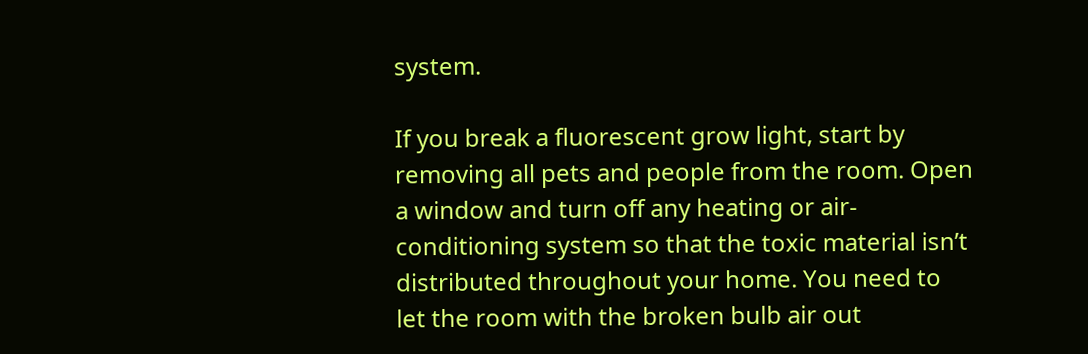system.

If you break a fluorescent grow light, start by removing all pets and people from the room. Open a window and turn off any heating or air-conditioning system so that the toxic material isn’t distributed throughout your home. You need to let the room with the broken bulb air out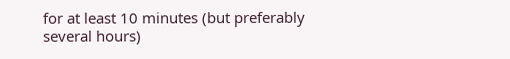for at least 10 minutes (but preferably several hours)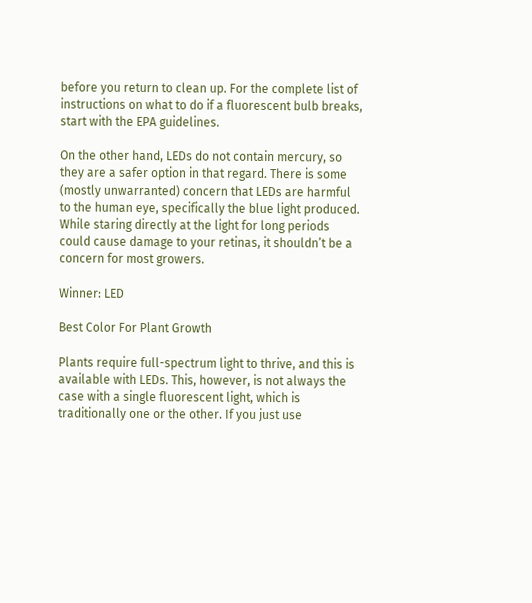before you return to clean up. For the complete list of instructions on what to do if a fluorescent bulb breaks, start with the EPA guidelines.

On the other hand, LEDs do not contain mercury, so they are a safer option in that regard. There is some (mostly unwarranted) concern that LEDs are harmful to the human eye, specifically the blue light produced. While staring directly at the light for long periods could cause damage to your retinas, it shouldn’t be a concern for most growers.

Winner: LED

Best Color For Plant Growth

Plants require full-spectrum light to thrive, and this is available with LEDs. This, however, is not always the case with a single fluorescent light, which is traditionally one or the other. If you just use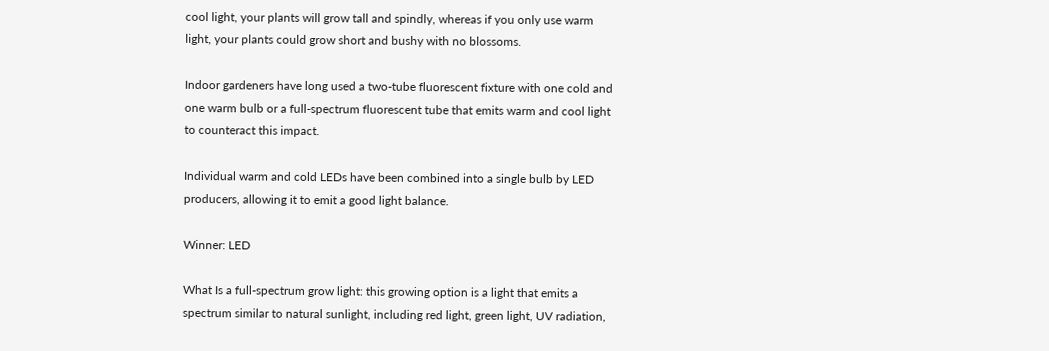cool light, your plants will grow tall and spindly, whereas if you only use warm light, your plants could grow short and bushy with no blossoms.

Indoor gardeners have long used a two-tube fluorescent fixture with one cold and one warm bulb or a full-spectrum fluorescent tube that emits warm and cool light to counteract this impact.

Individual warm and cold LEDs have been combined into a single bulb by LED producers, allowing it to emit a good light balance.

Winner: LED

What Is a full-spectrum grow light: this growing option is a light that emits a spectrum similar to natural sunlight, including red light, green light, UV radiation,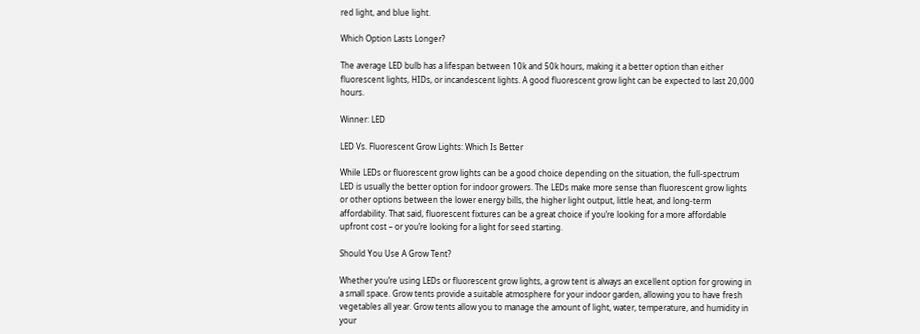red light, and blue light.

Which Option Lasts Longer?

The average LED bulb has a lifespan between 10k and 50k hours, making it a better option than either fluorescent lights, HIDs, or incandescent lights. A good fluorescent grow light can be expected to last 20,000 hours.

Winner: LED

LED Vs. Fluorescent Grow Lights: Which Is Better

While LEDs or fluorescent grow lights can be a good choice depending on the situation, the full-spectrum LED is usually the better option for indoor growers. The LEDs make more sense than fluorescent grow lights or other options between the lower energy bills, the higher light output, little heat, and long-term affordability. That said, fluorescent fixtures can be a great choice if you’re looking for a more affordable upfront cost – or you’re looking for a light for seed starting.

Should You Use A Grow Tent?

Whether you’re using LEDs or fluorescent grow lights, a grow tent is always an excellent option for growing in a small space. Grow tents provide a suitable atmosphere for your indoor garden, allowing you to have fresh vegetables all year. Grow tents allow you to manage the amount of light, water, temperature, and humidity in your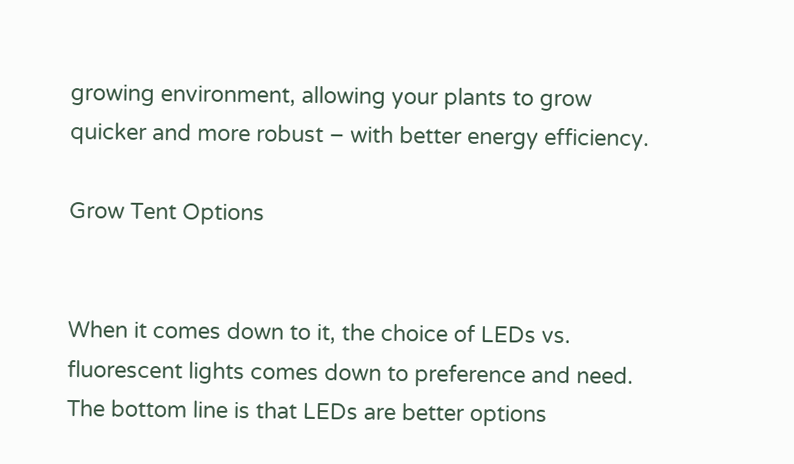growing environment, allowing your plants to grow quicker and more robust – with better energy efficiency.

Grow Tent Options


When it comes down to it, the choice of LEDs vs. fluorescent lights comes down to preference and need. The bottom line is that LEDs are better options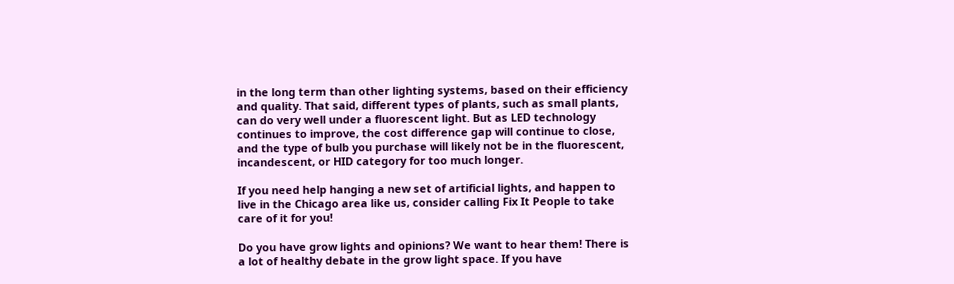in the long term than other lighting systems, based on their efficiency and quality. That said, different types of plants, such as small plants, can do very well under a fluorescent light. But as LED technology continues to improve, the cost difference gap will continue to close, and the type of bulb you purchase will likely not be in the fluorescent, incandescent, or HID category for too much longer.

If you need help hanging a new set of artificial lights, and happen to live in the Chicago area like us, consider calling Fix It People to take care of it for you!

Do you have grow lights and opinions? We want to hear them! There is a lot of healthy debate in the grow light space. If you have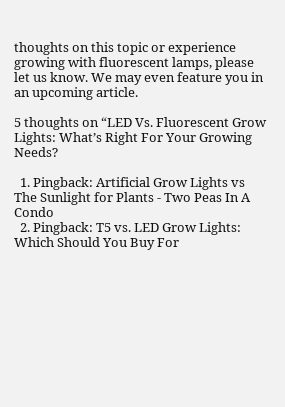thoughts on this topic or experience growing with fluorescent lamps, please let us know. We may even feature you in an upcoming article.

5 thoughts on “LED Vs. Fluorescent Grow Lights: What’s Right For Your Growing Needs?

  1. Pingback: Artificial Grow Lights vs The Sunlight for Plants - Two Peas In A Condo
  2. Pingback: T5 vs. LED Grow Lights: Which Should You Buy For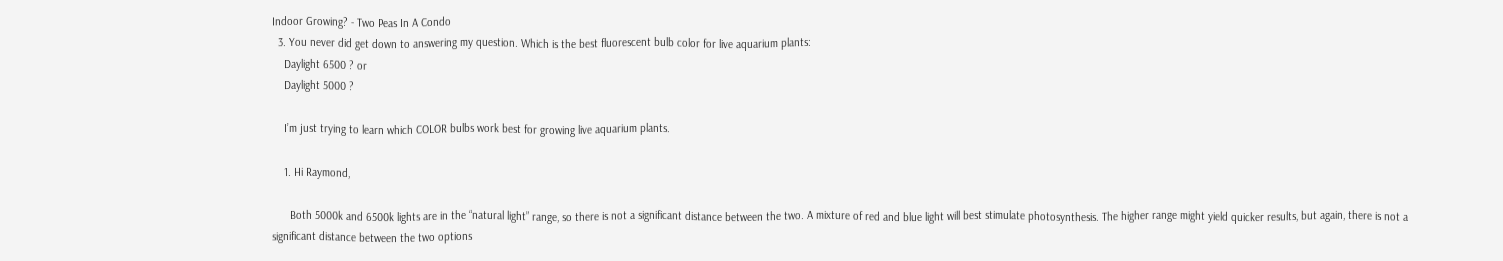Indoor Growing? - Two Peas In A Condo
  3. You never did get down to answering my question. Which is the best fluorescent bulb color for live aquarium plants:
    Daylight 6500 ? or
    Daylight 5000 ?

    I’m just trying to learn which COLOR bulbs work best for growing live aquarium plants.

    1. Hi Raymond,

      Both 5000k and 6500k lights are in the “natural light” range, so there is not a significant distance between the two. A mixture of red and blue light will best stimulate photosynthesis. The higher range might yield quicker results, but again, there is not a significant distance between the two options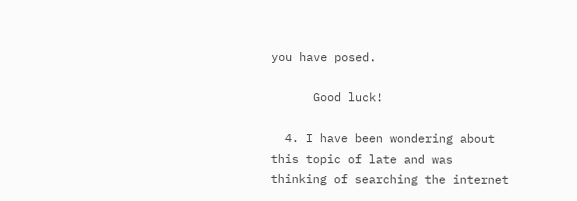you have posed.

      Good luck!

  4. I have been wondering about this topic of late and was thinking of searching the internet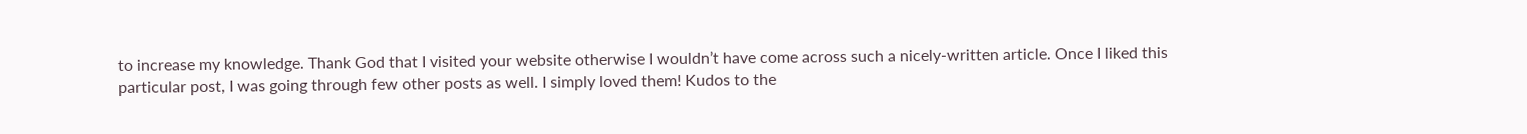to increase my knowledge. Thank God that I visited your website otherwise I wouldn’t have come across such a nicely-written article. Once I liked this particular post, I was going through few other posts as well. I simply loved them! Kudos to the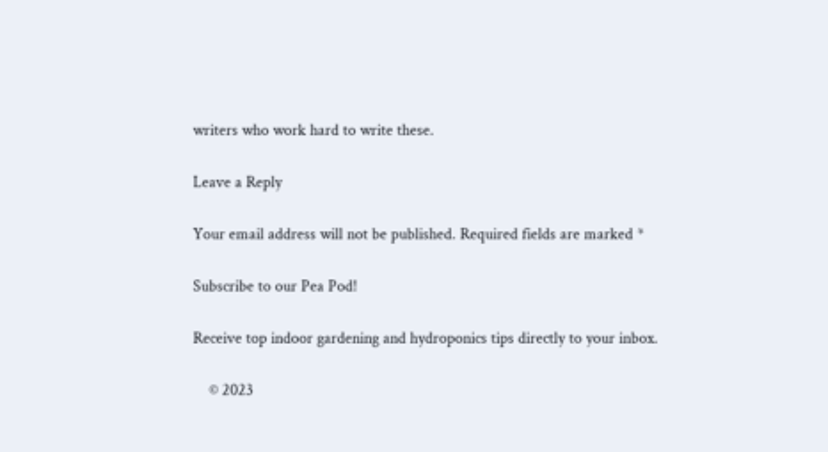writers who work hard to write these.

Leave a Reply

Your email address will not be published. Required fields are marked *

Subscribe to our Pea Pod!

Receive top indoor gardening and hydroponics tips directly to your inbox.

    © 2023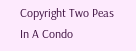Copyright Two Peas In A Condo